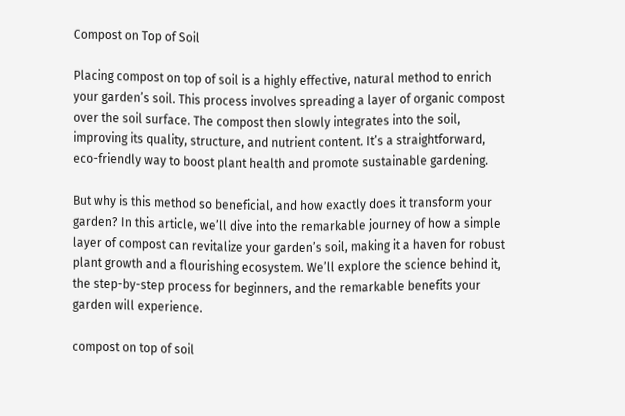Compost on Top of Soil

Placing compost on top of soil is a highly effective, natural method to enrich your garden’s soil. This process involves spreading a layer of organic compost over the soil surface. The compost then slowly integrates into the soil, improving its quality, structure, and nutrient content. It’s a straightforward, eco-friendly way to boost plant health and promote sustainable gardening.

But why is this method so beneficial, and how exactly does it transform your garden? In this article, we’ll dive into the remarkable journey of how a simple layer of compost can revitalize your garden’s soil, making it a haven for robust plant growth and a flourishing ecosystem. We’ll explore the science behind it, the step-by-step process for beginners, and the remarkable benefits your garden will experience.

compost on top of soil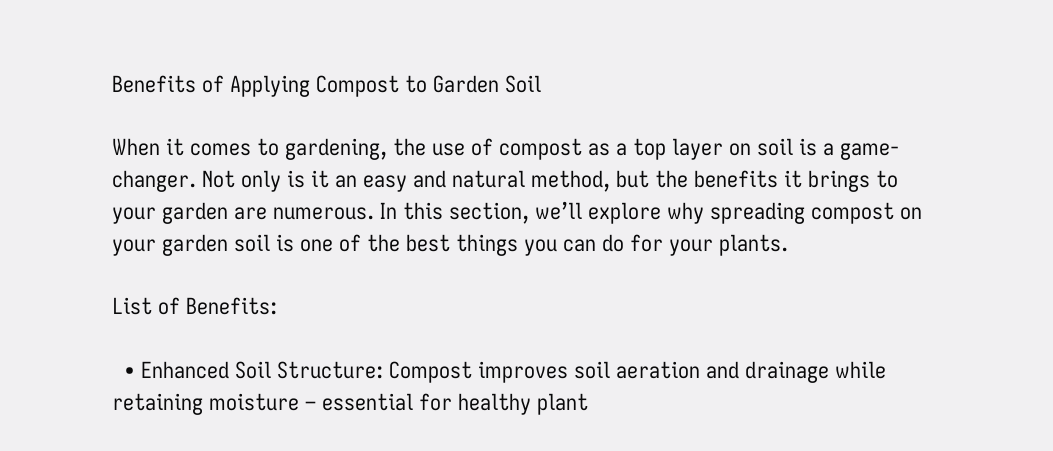Benefits of Applying Compost to Garden Soil

When it comes to gardening, the use of compost as a top layer on soil is a game-changer. Not only is it an easy and natural method, but the benefits it brings to your garden are numerous. In this section, we’ll explore why spreading compost on your garden soil is one of the best things you can do for your plants.

List of Benefits:

  • Enhanced Soil Structure: Compost improves soil aeration and drainage while retaining moisture – essential for healthy plant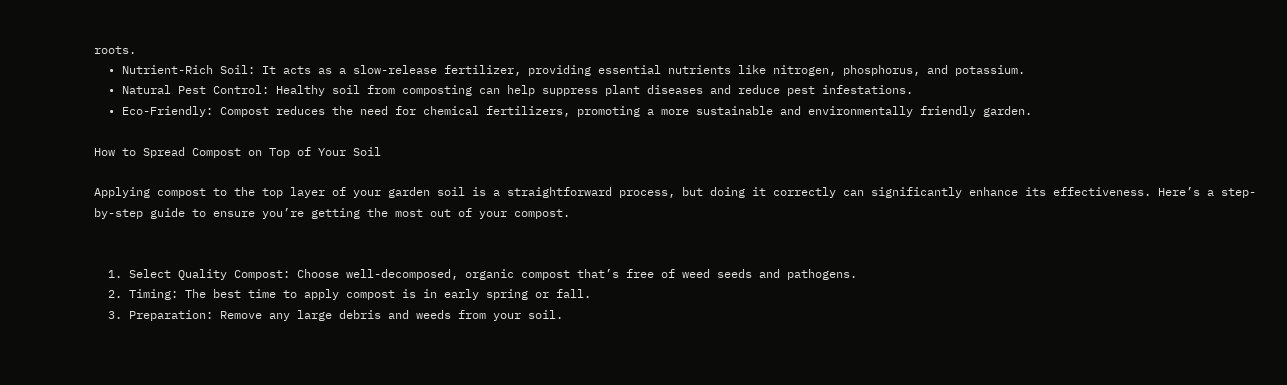roots.
  • Nutrient-Rich Soil: It acts as a slow-release fertilizer, providing essential nutrients like nitrogen, phosphorus, and potassium.
  • Natural Pest Control: Healthy soil from composting can help suppress plant diseases and reduce pest infestations.
  • Eco-Friendly: Compost reduces the need for chemical fertilizers, promoting a more sustainable and environmentally friendly garden.

How to Spread Compost on Top of Your Soil

Applying compost to the top layer of your garden soil is a straightforward process, but doing it correctly can significantly enhance its effectiveness. Here’s a step-by-step guide to ensure you’re getting the most out of your compost.


  1. Select Quality Compost: Choose well-decomposed, organic compost that’s free of weed seeds and pathogens.
  2. Timing: The best time to apply compost is in early spring or fall.
  3. Preparation: Remove any large debris and weeds from your soil.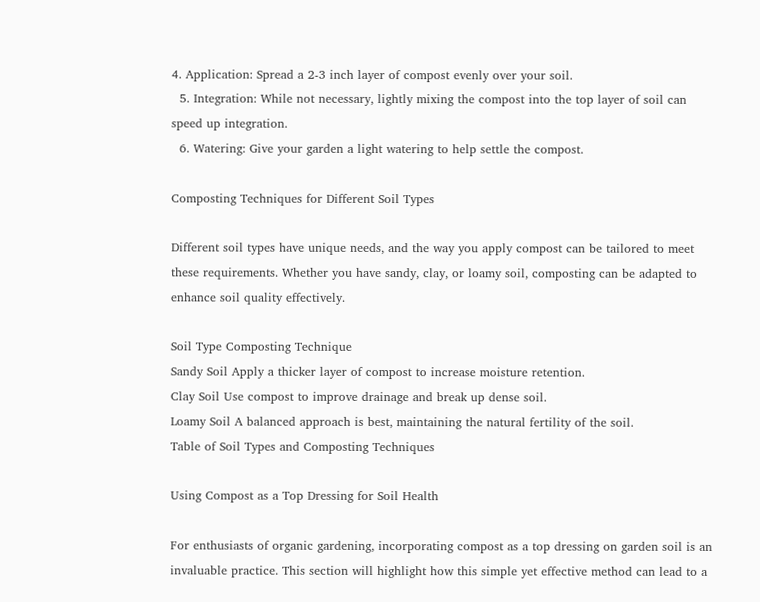4. Application: Spread a 2-3 inch layer of compost evenly over your soil.
  5. Integration: While not necessary, lightly mixing the compost into the top layer of soil can speed up integration.
  6. Watering: Give your garden a light watering to help settle the compost.

Composting Techniques for Different Soil Types

Different soil types have unique needs, and the way you apply compost can be tailored to meet these requirements. Whether you have sandy, clay, or loamy soil, composting can be adapted to enhance soil quality effectively.

Soil Type Composting Technique
Sandy Soil Apply a thicker layer of compost to increase moisture retention.
Clay Soil Use compost to improve drainage and break up dense soil.
Loamy Soil A balanced approach is best, maintaining the natural fertility of the soil.
Table of Soil Types and Composting Techniques

Using Compost as a Top Dressing for Soil Health

For enthusiasts of organic gardening, incorporating compost as a top dressing on garden soil is an invaluable practice. This section will highlight how this simple yet effective method can lead to a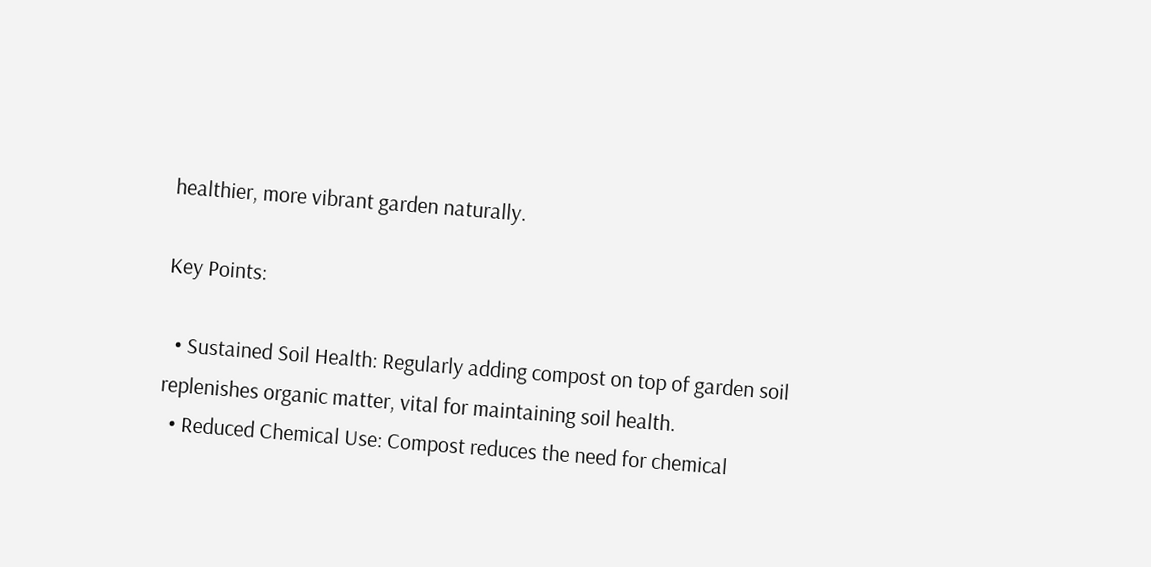healthier, more vibrant garden naturally.

Key Points:

  • Sustained Soil Health: Regularly adding compost on top of garden soil replenishes organic matter, vital for maintaining soil health.
  • Reduced Chemical Use: Compost reduces the need for chemical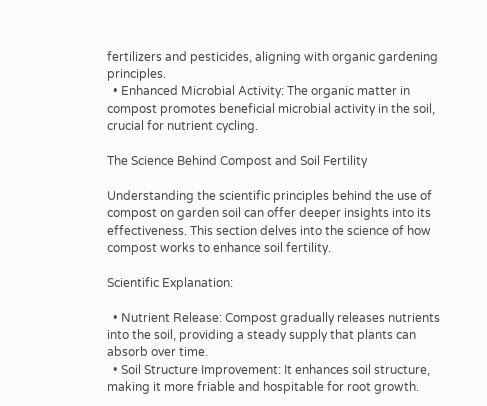fertilizers and pesticides, aligning with organic gardening principles.
  • Enhanced Microbial Activity: The organic matter in compost promotes beneficial microbial activity in the soil, crucial for nutrient cycling.

The Science Behind Compost and Soil Fertility

Understanding the scientific principles behind the use of compost on garden soil can offer deeper insights into its effectiveness. This section delves into the science of how compost works to enhance soil fertility.

Scientific Explanation:

  • Nutrient Release: Compost gradually releases nutrients into the soil, providing a steady supply that plants can absorb over time.
  • Soil Structure Improvement: It enhances soil structure, making it more friable and hospitable for root growth.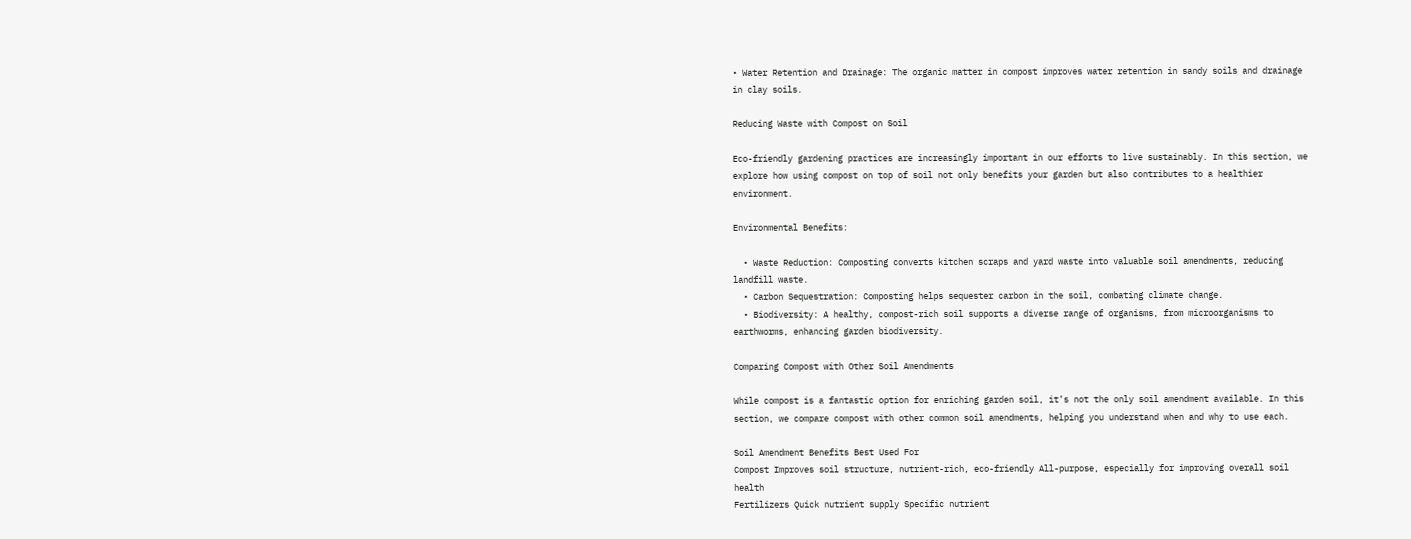• Water Retention and Drainage: The organic matter in compost improves water retention in sandy soils and drainage in clay soils.

Reducing Waste with Compost on Soil

Eco-friendly gardening practices are increasingly important in our efforts to live sustainably. In this section, we explore how using compost on top of soil not only benefits your garden but also contributes to a healthier environment.

Environmental Benefits:

  • Waste Reduction: Composting converts kitchen scraps and yard waste into valuable soil amendments, reducing landfill waste.
  • Carbon Sequestration: Composting helps sequester carbon in the soil, combating climate change.
  • Biodiversity: A healthy, compost-rich soil supports a diverse range of organisms, from microorganisms to earthworms, enhancing garden biodiversity.

Comparing Compost with Other Soil Amendments

While compost is a fantastic option for enriching garden soil, it’s not the only soil amendment available. In this section, we compare compost with other common soil amendments, helping you understand when and why to use each.

Soil Amendment Benefits Best Used For
Compost Improves soil structure, nutrient-rich, eco-friendly All-purpose, especially for improving overall soil health
Fertilizers Quick nutrient supply Specific nutrient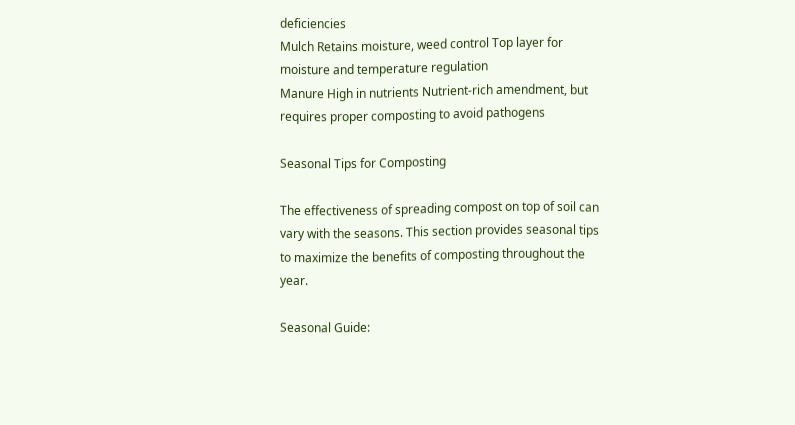deficiencies
Mulch Retains moisture, weed control Top layer for moisture and temperature regulation
Manure High in nutrients Nutrient-rich amendment, but requires proper composting to avoid pathogens

Seasonal Tips for Composting

The effectiveness of spreading compost on top of soil can vary with the seasons. This section provides seasonal tips to maximize the benefits of composting throughout the year.

Seasonal Guide: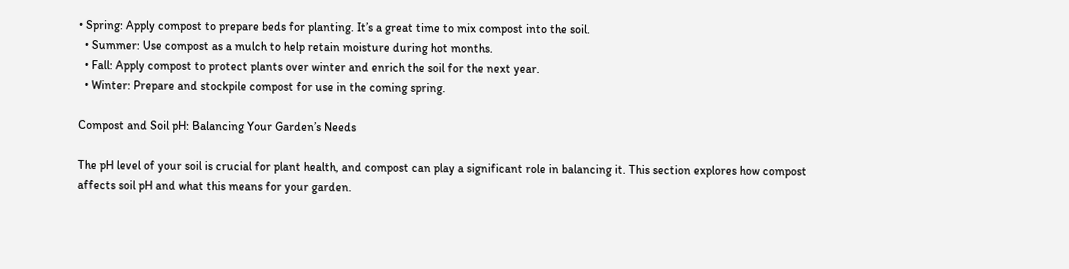• Spring: Apply compost to prepare beds for planting. It’s a great time to mix compost into the soil.
  • Summer: Use compost as a mulch to help retain moisture during hot months.
  • Fall: Apply compost to protect plants over winter and enrich the soil for the next year.
  • Winter: Prepare and stockpile compost for use in the coming spring.

Compost and Soil pH: Balancing Your Garden’s Needs

The pH level of your soil is crucial for plant health, and compost can play a significant role in balancing it. This section explores how compost affects soil pH and what this means for your garden.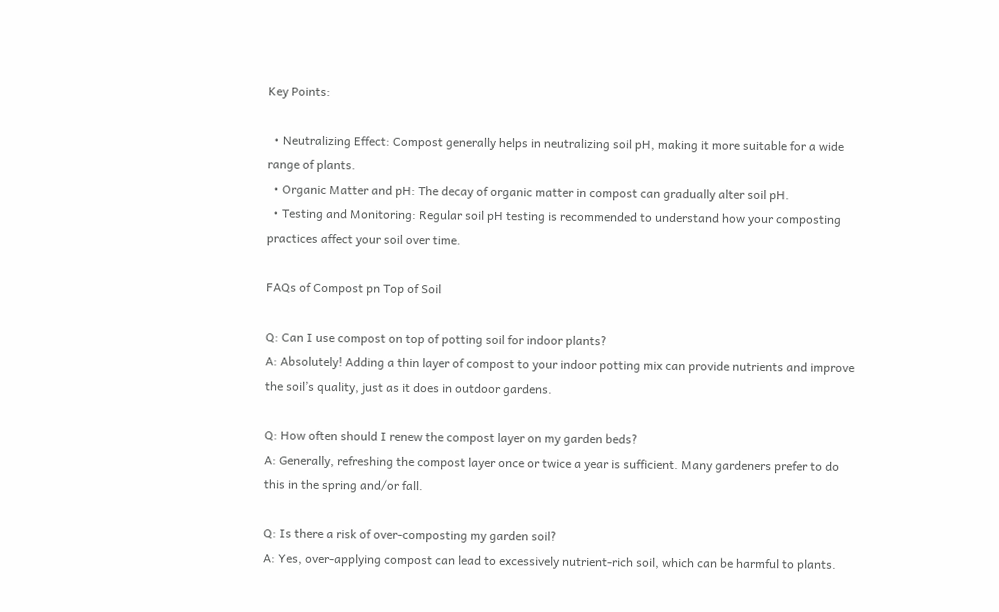Key Points:

  • Neutralizing Effect: Compost generally helps in neutralizing soil pH, making it more suitable for a wide range of plants.
  • Organic Matter and pH: The decay of organic matter in compost can gradually alter soil pH.
  • Testing and Monitoring: Regular soil pH testing is recommended to understand how your composting practices affect your soil over time.

FAQs of Compost pn Top of Soil

Q: Can I use compost on top of potting soil for indoor plants?
A: Absolutely! Adding a thin layer of compost to your indoor potting mix can provide nutrients and improve the soil’s quality, just as it does in outdoor gardens.

Q: How often should I renew the compost layer on my garden beds?
A: Generally, refreshing the compost layer once or twice a year is sufficient. Many gardeners prefer to do this in the spring and/or fall.

Q: Is there a risk of over-composting my garden soil?
A: Yes, over-applying compost can lead to excessively nutrient-rich soil, which can be harmful to plants.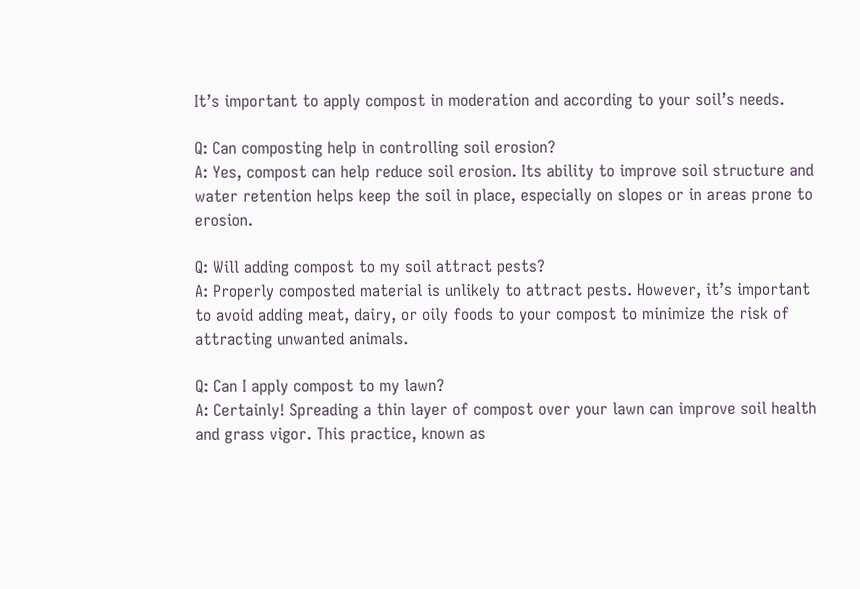It’s important to apply compost in moderation and according to your soil’s needs.

Q: Can composting help in controlling soil erosion?
A: Yes, compost can help reduce soil erosion. Its ability to improve soil structure and water retention helps keep the soil in place, especially on slopes or in areas prone to erosion.

Q: Will adding compost to my soil attract pests?
A: Properly composted material is unlikely to attract pests. However, it’s important to avoid adding meat, dairy, or oily foods to your compost to minimize the risk of attracting unwanted animals.

Q: Can I apply compost to my lawn?
A: Certainly! Spreading a thin layer of compost over your lawn can improve soil health and grass vigor. This practice, known as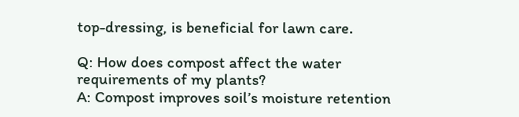top-dressing, is beneficial for lawn care.

Q: How does compost affect the water requirements of my plants?
A: Compost improves soil’s moisture retention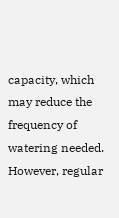capacity, which may reduce the frequency of watering needed. However, regular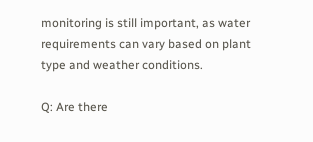monitoring is still important, as water requirements can vary based on plant type and weather conditions.

Q: Are there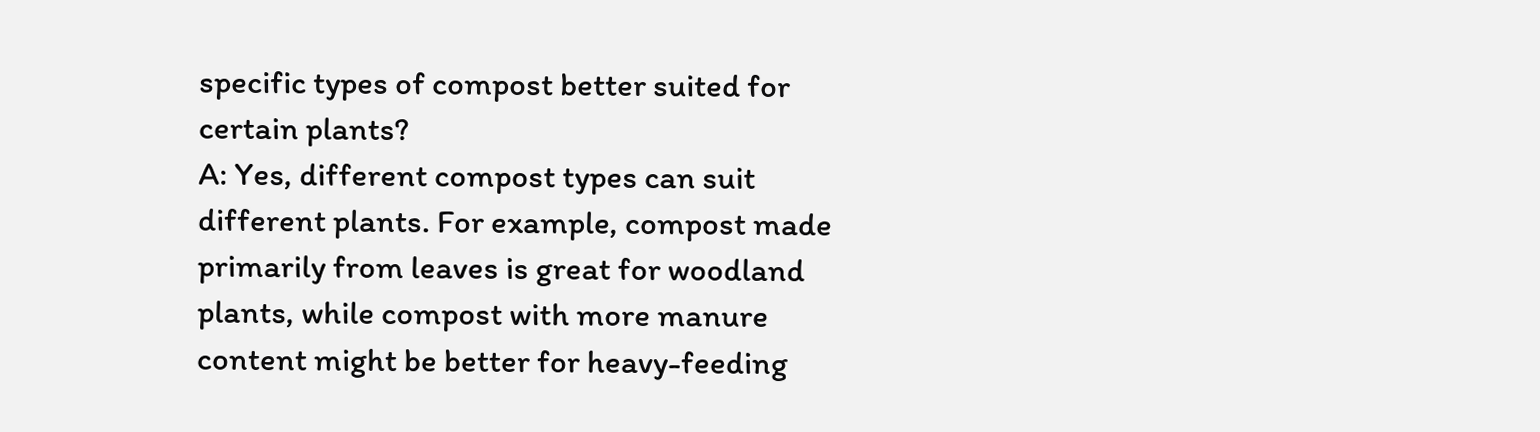specific types of compost better suited for certain plants?
A: Yes, different compost types can suit different plants. For example, compost made primarily from leaves is great for woodland plants, while compost with more manure content might be better for heavy-feeding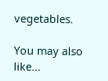vegetables.

You may also like...